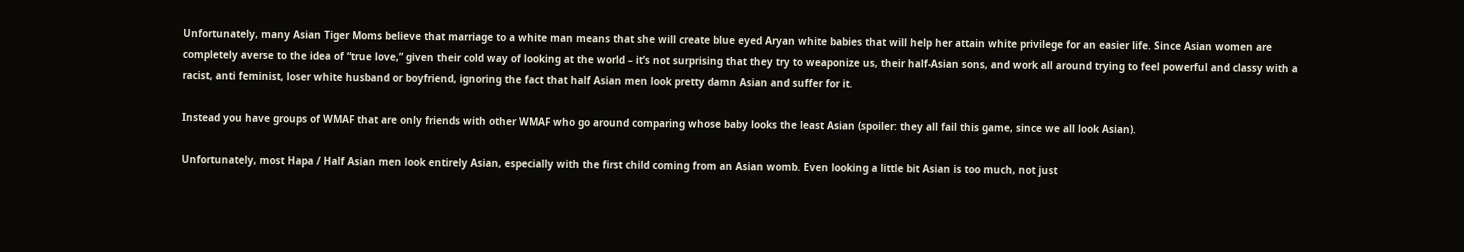Unfortunately, many Asian Tiger Moms believe that marriage to a white man means that she will create blue eyed Aryan white babies that will help her attain white privilege for an easier life. Since Asian women are completely averse to the idea of “true love,” given their cold way of looking at the world – it’s not surprising that they try to weaponize us, their half-Asian sons, and work all around trying to feel powerful and classy with a racist, anti feminist, loser white husband or boyfriend, ignoring the fact that half Asian men look pretty damn Asian and suffer for it.

Instead you have groups of WMAF that are only friends with other WMAF who go around comparing whose baby looks the least Asian (spoiler: they all fail this game, since we all look Asian).

Unfortunately, most Hapa / Half Asian men look entirely Asian, especially with the first child coming from an Asian womb. Even looking a little bit Asian is too much, not just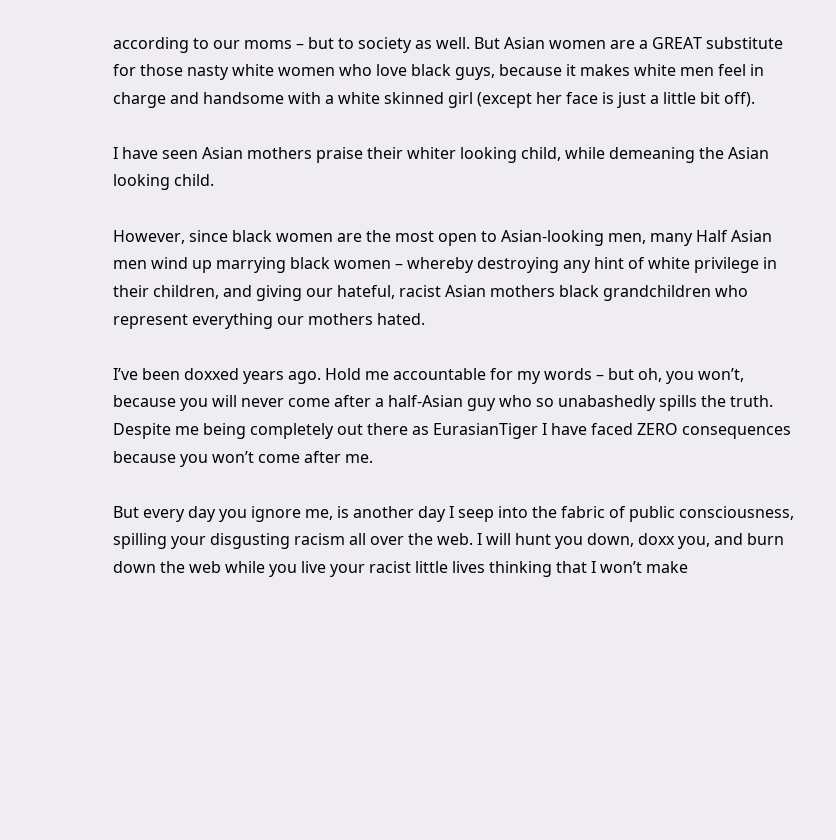according to our moms – but to society as well. But Asian women are a GREAT substitute for those nasty white women who love black guys, because it makes white men feel in charge and handsome with a white skinned girl (except her face is just a little bit off).

I have seen Asian mothers praise their whiter looking child, while demeaning the Asian looking child.

However, since black women are the most open to Asian-looking men, many Half Asian men wind up marrying black women – whereby destroying any hint of white privilege in their children, and giving our hateful, racist Asian mothers black grandchildren who represent everything our mothers hated.

I’ve been doxxed years ago. Hold me accountable for my words – but oh, you won’t, because you will never come after a half-Asian guy who so unabashedly spills the truth. Despite me being completely out there as EurasianTiger I have faced ZERO consequences because you won’t come after me.

But every day you ignore me, is another day I seep into the fabric of public consciousness, spilling your disgusting racism all over the web. I will hunt you down, doxx you, and burn down the web while you live your racist little lives thinking that I won’t make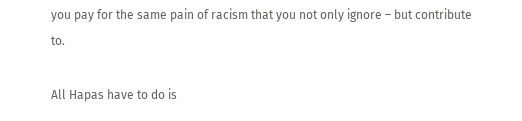you pay for the same pain of racism that you not only ignore – but contribute to.

All Hapas have to do is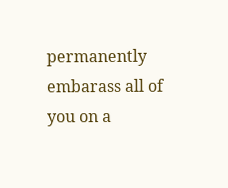permanently embarass all of you on a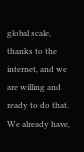global scale, thanks to the internet, and we are willing and ready to do that. We already have,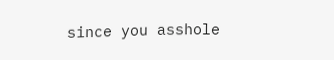since you asshole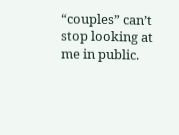“couples” can’t stop looking at me in public.